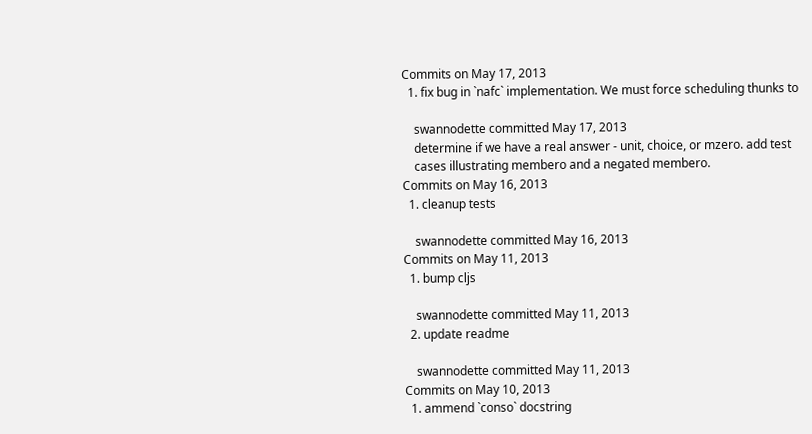Commits on May 17, 2013
  1. fix bug in `nafc` implementation. We must force scheduling thunks to

    swannodette committed May 17, 2013
    determine if we have a real answer - unit, choice, or mzero. add test
    cases illustrating membero and a negated membero.
Commits on May 16, 2013
  1. cleanup tests

    swannodette committed May 16, 2013
Commits on May 11, 2013
  1. bump cljs

    swannodette committed May 11, 2013
  2. update readme

    swannodette committed May 11, 2013
Commits on May 10, 2013
  1. ammend `conso` docstring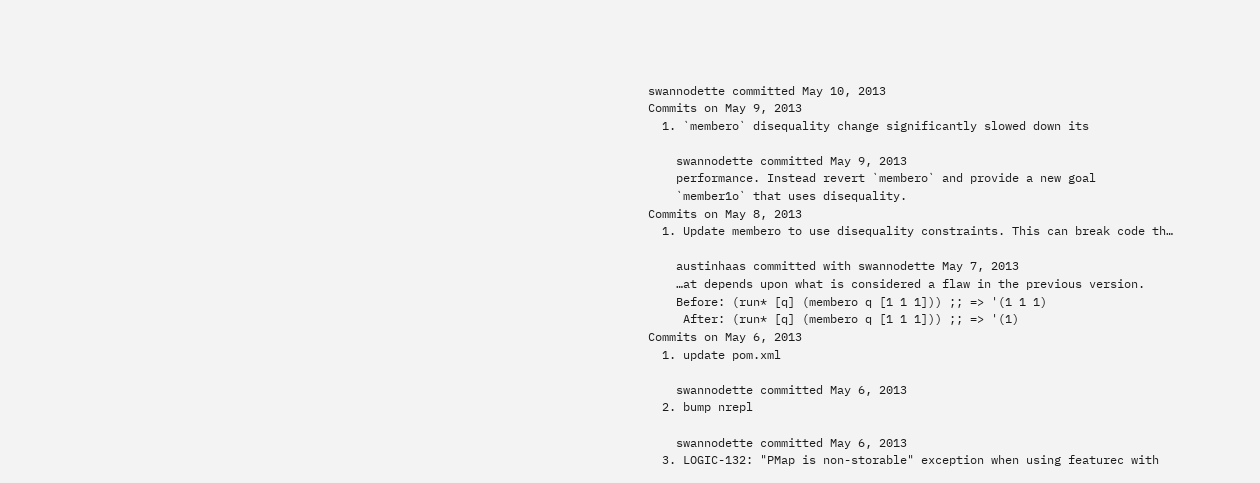swannodette committed May 10, 2013
Commits on May 9, 2013
  1. `membero` disequality change significantly slowed down its

    swannodette committed May 9, 2013
    performance. Instead revert `membero` and provide a new goal
    `member1o` that uses disequality.
Commits on May 8, 2013
  1. Update membero to use disequality constraints. This can break code th…

    austinhaas committed with swannodette May 7, 2013
    …at depends upon what is considered a flaw in the previous version.
    Before: (run* [q] (membero q [1 1 1])) ;; => '(1 1 1)
     After: (run* [q] (membero q [1 1 1])) ;; => '(1)
Commits on May 6, 2013
  1. update pom.xml

    swannodette committed May 6, 2013
  2. bump nrepl

    swannodette committed May 6, 2013
  3. LOGIC-132: "PMap is non-storable" exception when using featurec with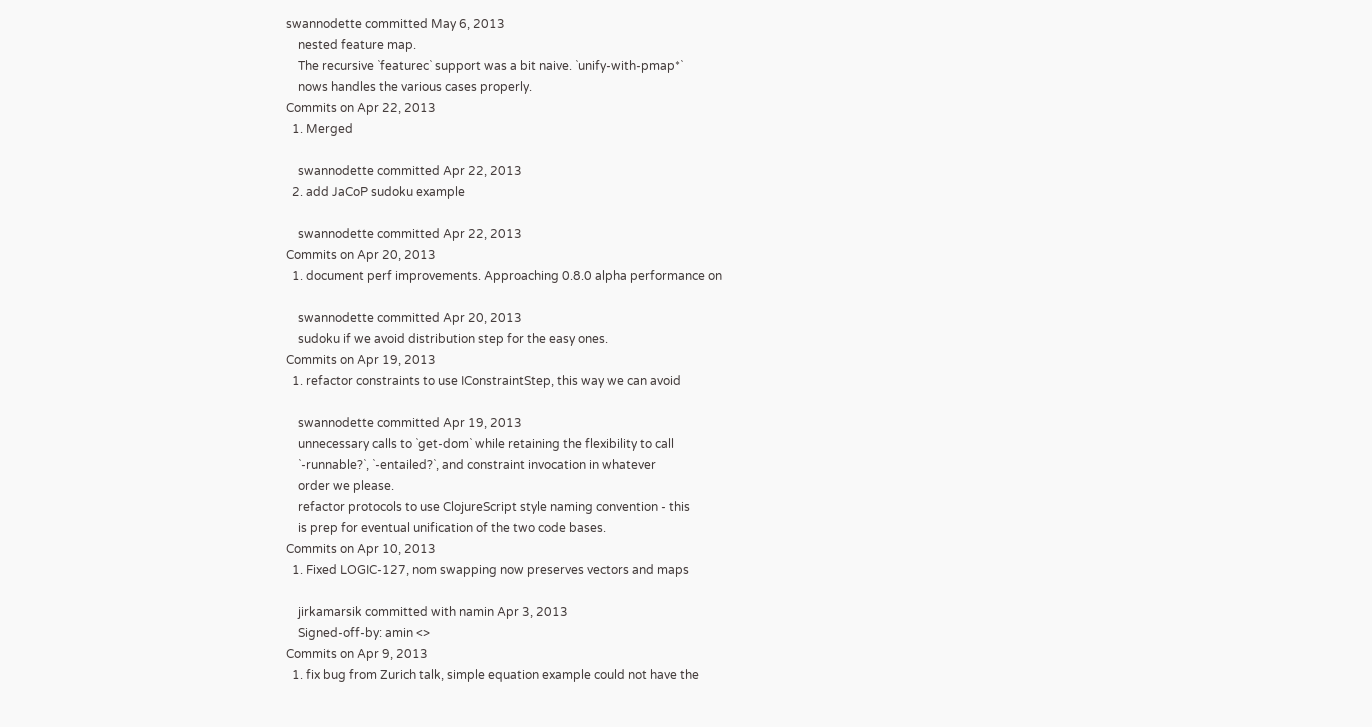swannodette committed May 6, 2013
    nested feature map.
    The recursive `featurec` support was a bit naive. `unify-with-pmap*`
    nows handles the various cases properly.
Commits on Apr 22, 2013
  1. Merged

    swannodette committed Apr 22, 2013
  2. add JaCoP sudoku example

    swannodette committed Apr 22, 2013
Commits on Apr 20, 2013
  1. document perf improvements. Approaching 0.8.0 alpha performance on

    swannodette committed Apr 20, 2013
    sudoku if we avoid distribution step for the easy ones.
Commits on Apr 19, 2013
  1. refactor constraints to use IConstraintStep, this way we can avoid

    swannodette committed Apr 19, 2013
    unnecessary calls to `get-dom` while retaining the flexibility to call
    `-runnable?`, `-entailed?`, and constraint invocation in whatever
    order we please.
    refactor protocols to use ClojureScript style naming convention - this
    is prep for eventual unification of the two code bases.
Commits on Apr 10, 2013
  1. Fixed LOGIC-127, nom swapping now preserves vectors and maps

    jirkamarsik committed with namin Apr 3, 2013
    Signed-off-by: amin <>
Commits on Apr 9, 2013
  1. fix bug from Zurich talk, simple equation example could not have the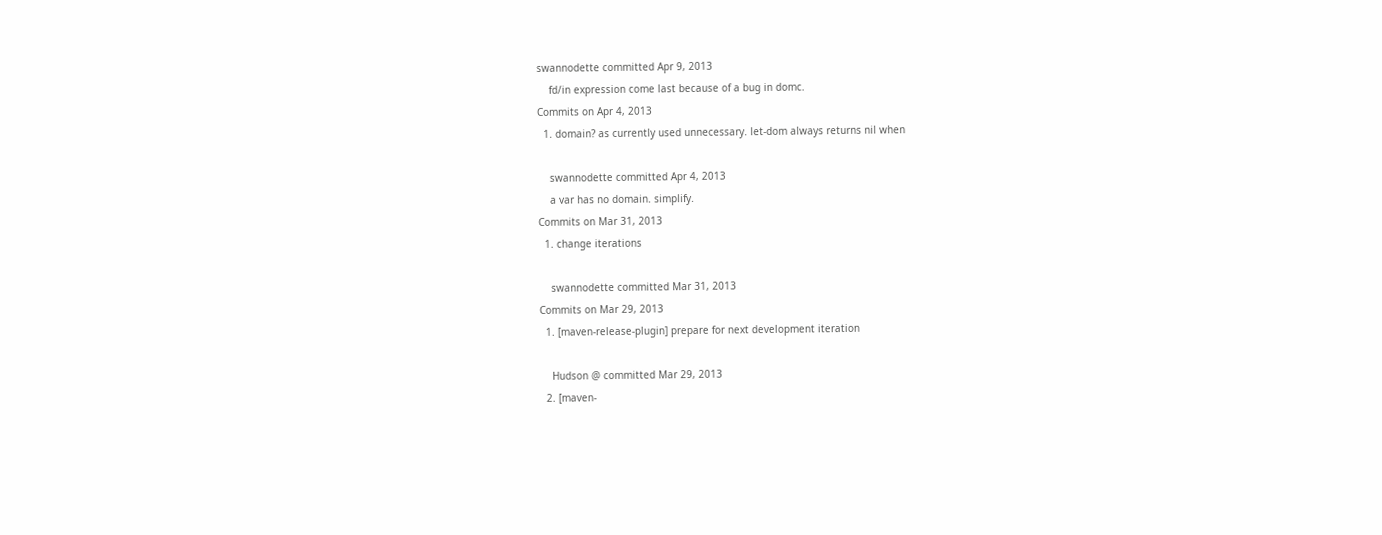swannodette committed Apr 9, 2013
    fd/in expression come last because of a bug in domc.
Commits on Apr 4, 2013
  1. domain? as currently used unnecessary. let-dom always returns nil when

    swannodette committed Apr 4, 2013
    a var has no domain. simplify.
Commits on Mar 31, 2013
  1. change iterations

    swannodette committed Mar 31, 2013
Commits on Mar 29, 2013
  1. [maven-release-plugin] prepare for next development iteration

    Hudson @ committed Mar 29, 2013
  2. [maven-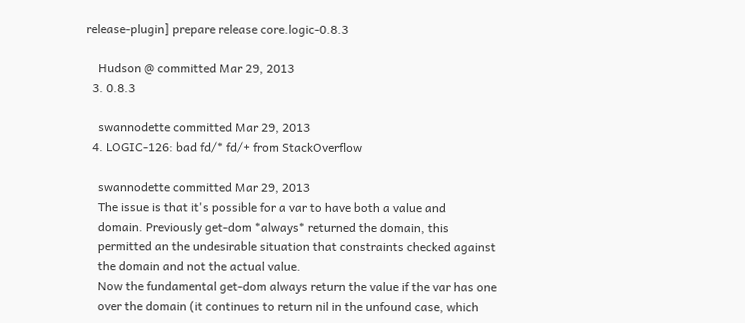release-plugin] prepare release core.logic-0.8.3

    Hudson @ committed Mar 29, 2013
  3. 0.8.3

    swannodette committed Mar 29, 2013
  4. LOGIC-126: bad fd/* fd/+ from StackOverflow

    swannodette committed Mar 29, 2013
    The issue is that it's possible for a var to have both a value and
    domain. Previously get-dom *always* returned the domain, this
    permitted an the undesirable situation that constraints checked against
    the domain and not the actual value.
    Now the fundamental get-dom always return the value if the var has one
    over the domain (it continues to return nil in the unfound case, which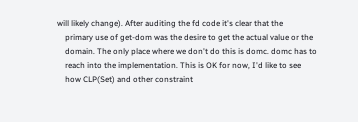will likely change). After auditing the fd code it's clear that the
    primary use of get-dom was the desire to get the actual value or the
    domain. The only place where we don't do this is domc. domc has to
    reach into the implementation. This is OK for now, I'd like to see
    how CLP(Set) and other constraint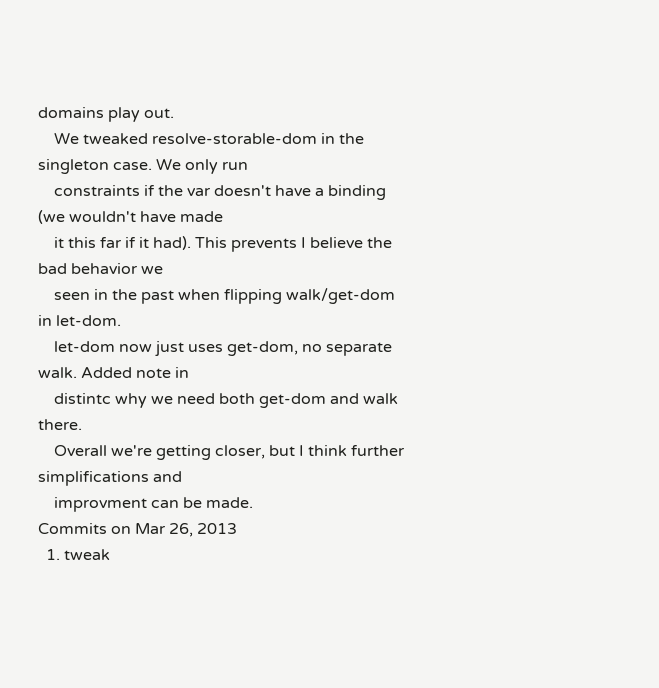domains play out.
    We tweaked resolve-storable-dom in the singleton case. We only run
    constraints if the var doesn't have a binding (we wouldn't have made
    it this far if it had). This prevents I believe the bad behavior we
    seen in the past when flipping walk/get-dom in let-dom.
    let-dom now just uses get-dom, no separate walk. Added note in
    distintc why we need both get-dom and walk there.
    Overall we're getting closer, but I think further simplifications and
    improvment can be made.
Commits on Mar 26, 2013
  1. tweak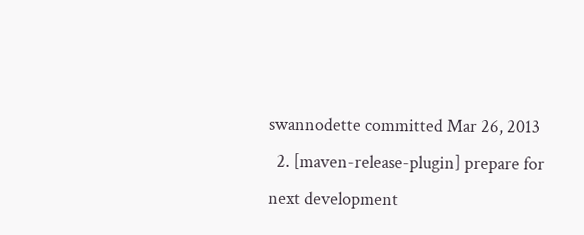swannodette committed Mar 26, 2013
  2. [maven-release-plugin] prepare for next development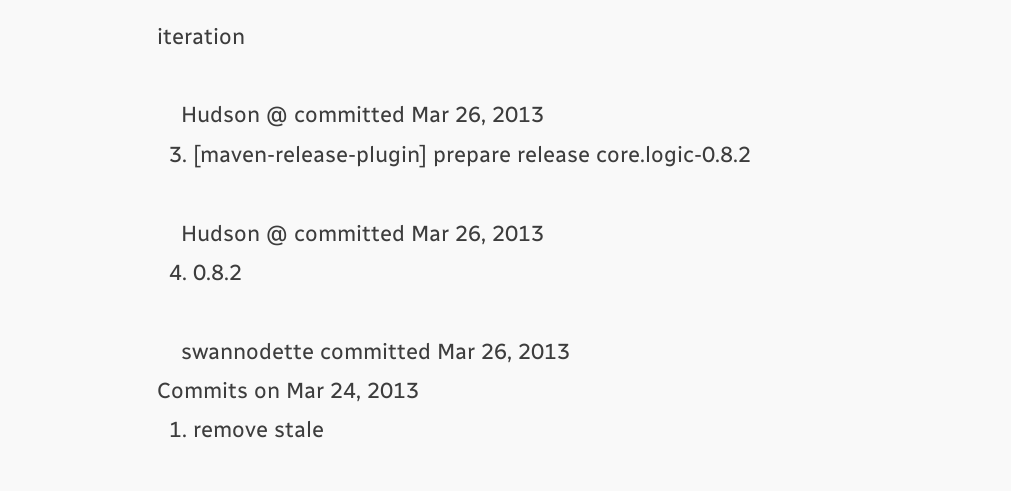iteration

    Hudson @ committed Mar 26, 2013
  3. [maven-release-plugin] prepare release core.logic-0.8.2

    Hudson @ committed Mar 26, 2013
  4. 0.8.2

    swannodette committed Mar 26, 2013
Commits on Mar 24, 2013
  1. remove stale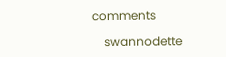comments

    swannodette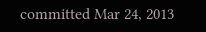committed Mar 24, 2013